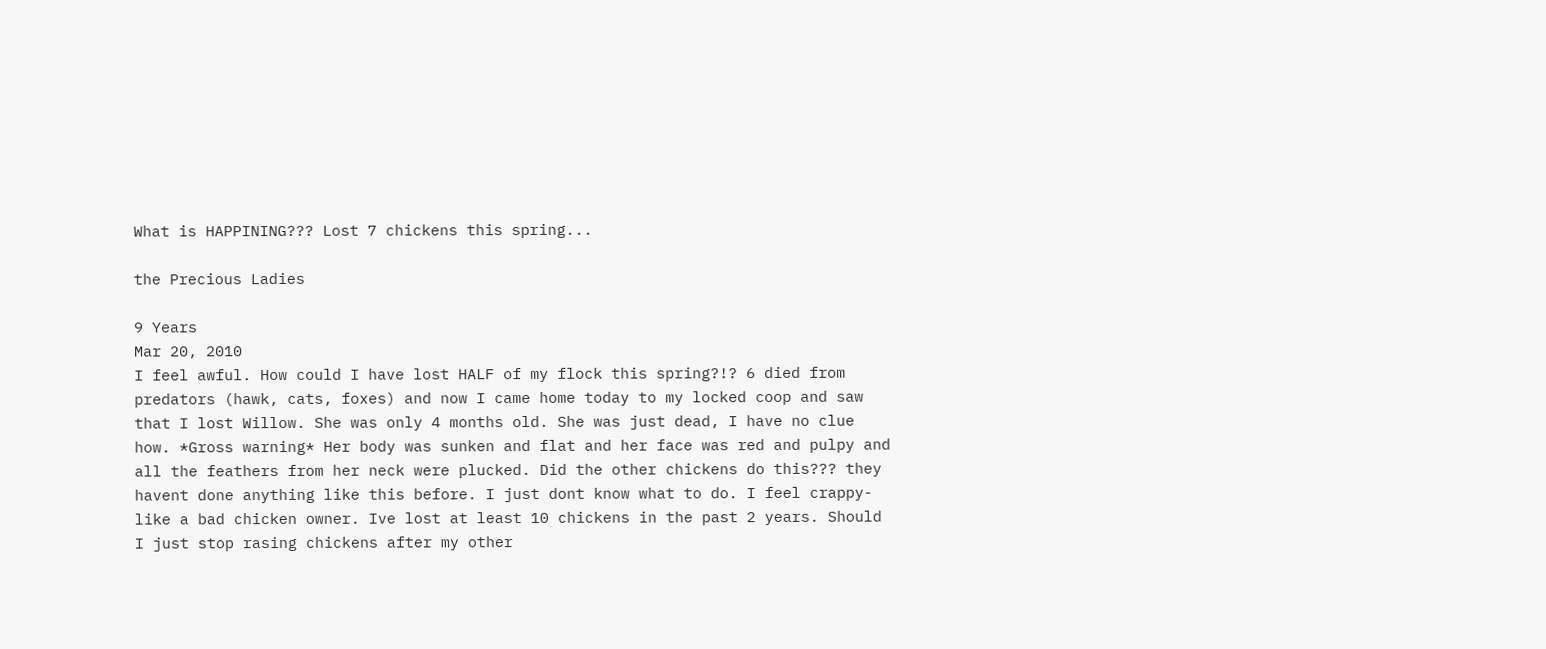What is HAPPINING??? Lost 7 chickens this spring...

the Precious Ladies

9 Years
Mar 20, 2010
I feel awful. How could I have lost HALF of my flock this spring?!? 6 died from predators (hawk, cats, foxes) and now I came home today to my locked coop and saw that I lost Willow. She was only 4 months old. She was just dead, I have no clue how. *Gross warning* Her body was sunken and flat and her face was red and pulpy and all the feathers from her neck were plucked. Did the other chickens do this??? they havent done anything like this before. I just dont know what to do. I feel crappy- like a bad chicken owner. Ive lost at least 10 chickens in the past 2 years. Should I just stop rasing chickens after my other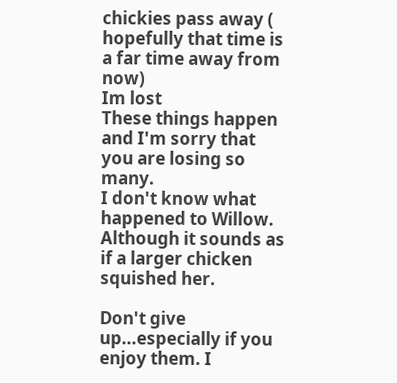chickies pass away ( hopefully that time is a far time away from now)
Im lost
These things happen and I'm sorry that you are losing so many.
I don't know what happened to Willow. Although it sounds as if a larger chicken squished her.

Don't give up...especially if you enjoy them. I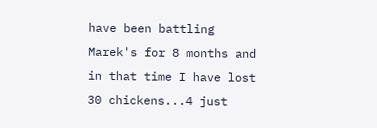have been battling Marek's for 8 months and in that time I have lost 30 chickens...4 just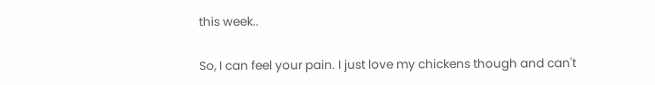this week..

So, I can feel your pain. I just love my chickens though and can't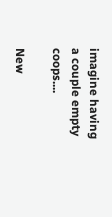imagine having a couple empty coops....

New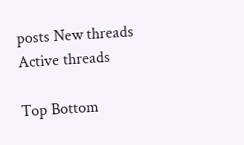posts New threads Active threads

Top Bottom